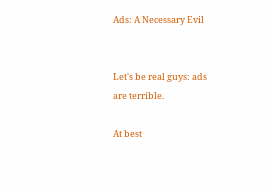Ads: A Necessary Evil


Let's be real guys: ads are terrible.

At best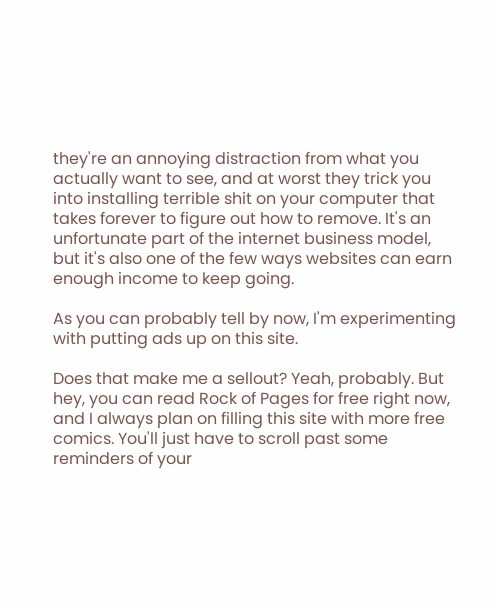they're an annoying distraction from what you actually want to see, and at worst they trick you into installing terrible shit on your computer that takes forever to figure out how to remove. It's an unfortunate part of the internet business model, but it's also one of the few ways websites can earn enough income to keep going.

As you can probably tell by now, I'm experimenting with putting ads up on this site.

Does that make me a sellout? Yeah, probably. But hey, you can read Rock of Pages for free right now, and I always plan on filling this site with more free comics. You'll just have to scroll past some reminders of your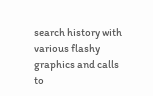search history with various flashy graphics and calls to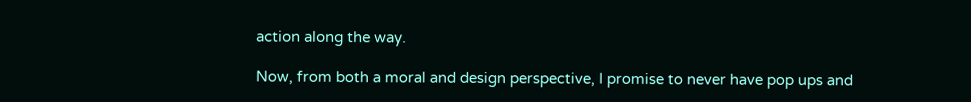action along the way.

Now, from both a moral and design perspective, I promise to never have pop ups and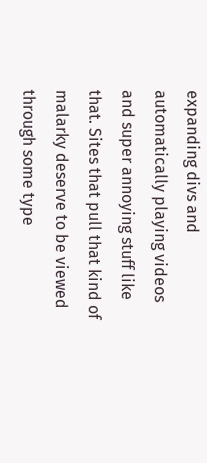expanding divs and automatically playing videos and super annoying stuff like that. Sites that pull that kind of malarky deserve to be viewed through some type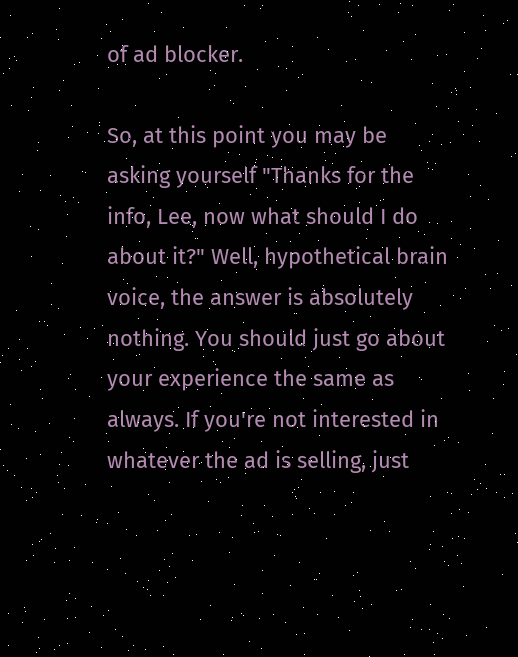of ad blocker.

So, at this point you may be asking yourself "Thanks for the info, Lee, now what should I do about it?" Well, hypothetical brain voice, the answer is absolutely nothing. You should just go about your experience the same as always. If you're not interested in whatever the ad is selling, just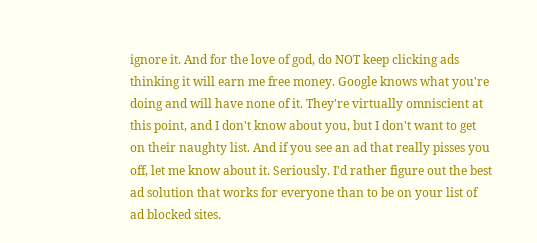ignore it. And for the love of god, do NOT keep clicking ads thinking it will earn me free money. Google knows what you're doing and will have none of it. They're virtually omniscient at this point, and I don't know about you, but I don't want to get on their naughty list. And if you see an ad that really pisses you off, let me know about it. Seriously. I'd rather figure out the best ad solution that works for everyone than to be on your list of ad blocked sites.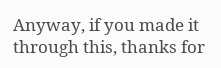Anyway, if you made it through this, thanks for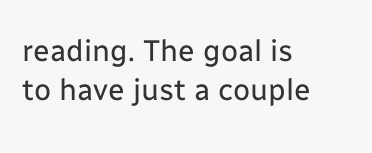reading. The goal is to have just a couple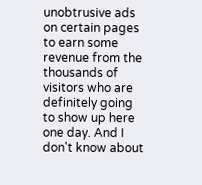unobtrusive ads on certain pages to earn some revenue from the thousands of visitors who are definitely going to show up here one day. And I don't know about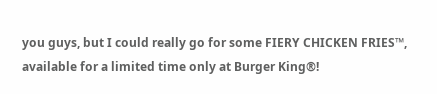you guys, but I could really go for some FIERY CHICKEN FRIES™, available for a limited time only at Burger King®!